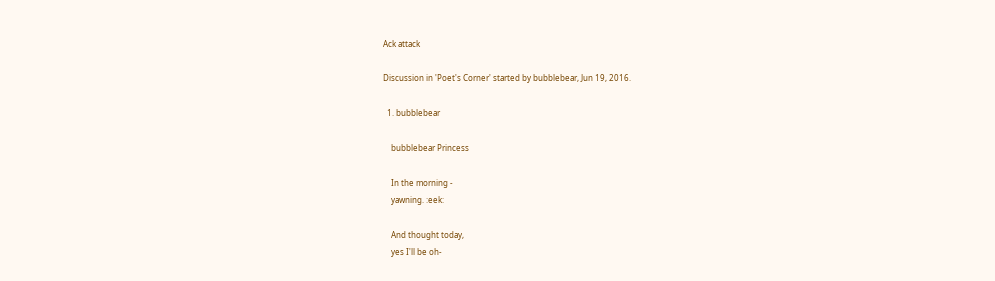Ack attack

Discussion in 'Poet's Corner' started by bubblebear, Jun 19, 2016.

  1. bubblebear

    bubblebear Princess

    In the morning -
    yawning. :eek:

    And thought today,
    yes I'll be oh-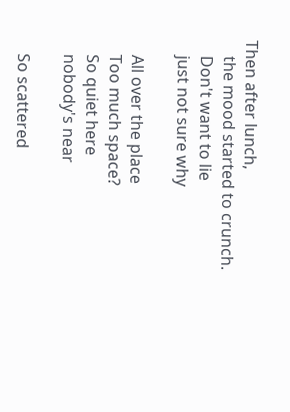Then after lunch,
    the mood started to crunch.
    Don't want to lie
    just not sure why

    All over the place
    Too much space?
    So quiet here
    nobody's near

    So scattered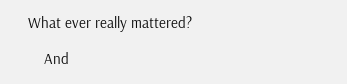What ever really mattered?

    And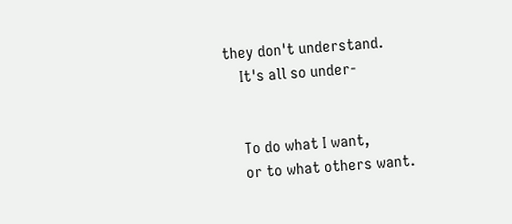they don't understand.
    It's all so under-


    To do what I want,
    or to what others want.